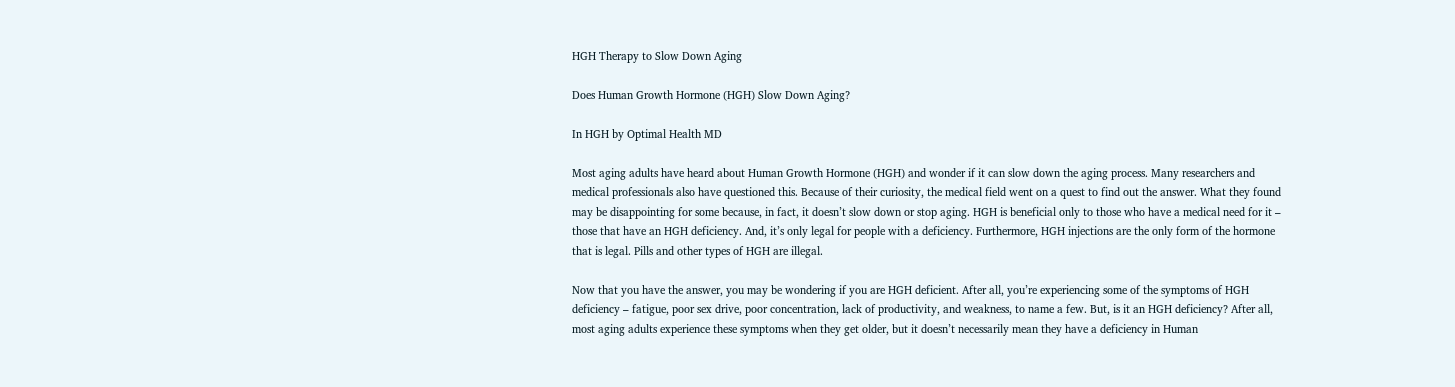HGH Therapy to Slow Down Aging

Does Human Growth Hormone (HGH) Slow Down Aging?

In HGH by Optimal Health MD

Most aging adults have heard about Human Growth Hormone (HGH) and wonder if it can slow down the aging process. Many researchers and medical professionals also have questioned this. Because of their curiosity, the medical field went on a quest to find out the answer. What they found may be disappointing for some because, in fact, it doesn’t slow down or stop aging. HGH is beneficial only to those who have a medical need for it – those that have an HGH deficiency. And, it’s only legal for people with a deficiency. Furthermore, HGH injections are the only form of the hormone that is legal. Pills and other types of HGH are illegal.

Now that you have the answer, you may be wondering if you are HGH deficient. After all, you’re experiencing some of the symptoms of HGH deficiency – fatigue, poor sex drive, poor concentration, lack of productivity, and weakness, to name a few. But, is it an HGH deficiency? After all, most aging adults experience these symptoms when they get older, but it doesn’t necessarily mean they have a deficiency in Human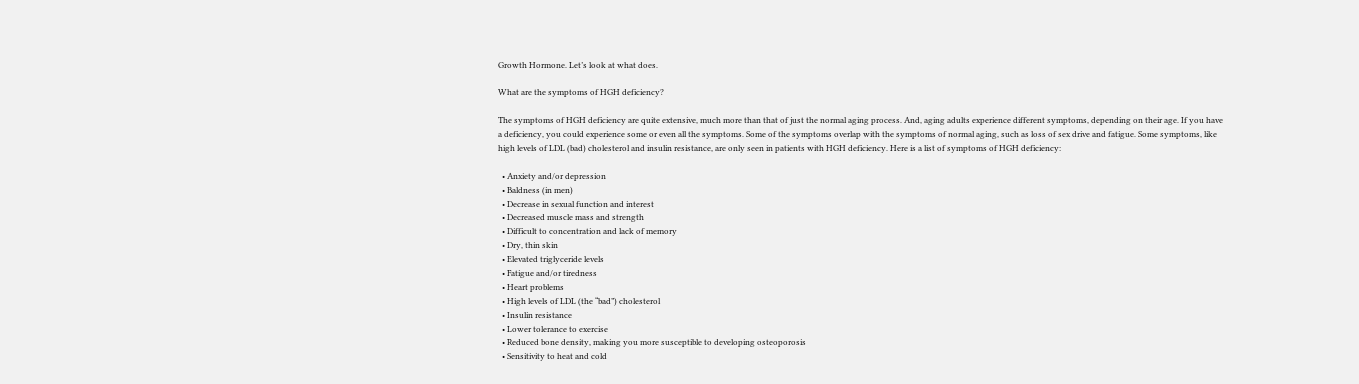Growth Hormone. Let’s look at what does.

What are the symptoms of HGH deficiency?

The symptoms of HGH deficiency are quite extensive, much more than that of just the normal aging process. And, aging adults experience different symptoms, depending on their age. If you have a deficiency, you could experience some or even all the symptoms. Some of the symptoms overlap with the symptoms of normal aging, such as loss of sex drive and fatigue. Some symptoms, like high levels of LDL (bad) cholesterol and insulin resistance, are only seen in patients with HGH deficiency. Here is a list of symptoms of HGH deficiency:

  • Anxiety and/or depression
  • Baldness (in men)
  • Decrease in sexual function and interest
  • Decreased muscle mass and strength
  • Difficult to concentration and lack of memory
  • Dry, thin skin
  • Elevated triglyceride levels
  • Fatigue and/or tiredness
  • Heart problems
  • High levels of LDL (the “bad”) cholesterol
  • Insulin resistance
  • Lower tolerance to exercise
  • Reduced bone density, making you more susceptible to developing osteoporosis
  • Sensitivity to heat and cold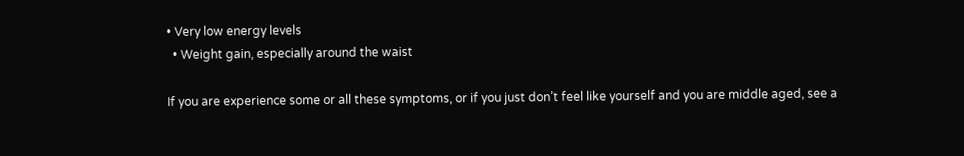• Very low energy levels
  • Weight gain, especially around the waist

If you are experience some or all these symptoms, or if you just don’t feel like yourself and you are middle aged, see a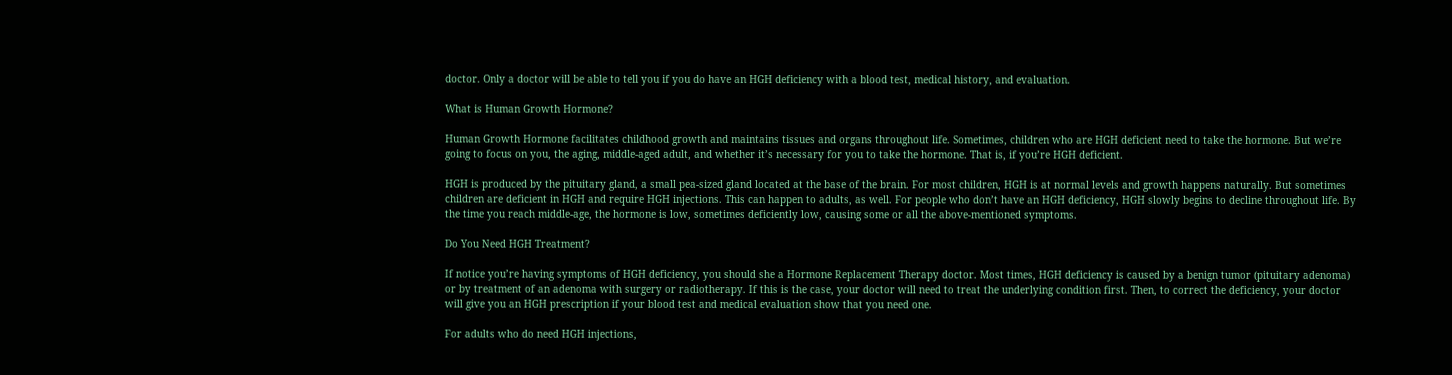doctor. Only a doctor will be able to tell you if you do have an HGH deficiency with a blood test, medical history, and evaluation.

What is Human Growth Hormone?

Human Growth Hormone facilitates childhood growth and maintains tissues and organs throughout life. Sometimes, children who are HGH deficient need to take the hormone. But we’re going to focus on you, the aging, middle-aged adult, and whether it’s necessary for you to take the hormone. That is, if you’re HGH deficient.

HGH is produced by the pituitary gland, a small pea-sized gland located at the base of the brain. For most children, HGH is at normal levels and growth happens naturally. But sometimes children are deficient in HGH and require HGH injections. This can happen to adults, as well. For people who don’t have an HGH deficiency, HGH slowly begins to decline throughout life. By the time you reach middle-age, the hormone is low, sometimes deficiently low, causing some or all the above-mentioned symptoms.

Do You Need HGH Treatment?

If notice you’re having symptoms of HGH deficiency, you should she a Hormone Replacement Therapy doctor. Most times, HGH deficiency is caused by a benign tumor (pituitary adenoma) or by treatment of an adenoma with surgery or radiotherapy. If this is the case, your doctor will need to treat the underlying condition first. Then, to correct the deficiency, your doctor will give you an HGH prescription if your blood test and medical evaluation show that you need one.

For adults who do need HGH injections,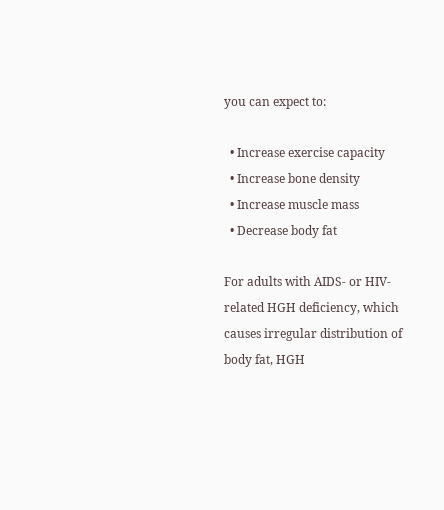you can expect to:

  • Increase exercise capacity
  • Increase bone density
  • Increase muscle mass
  • Decrease body fat

For adults with AIDS- or HIV-related HGH deficiency, which causes irregular distribution of body fat, HGH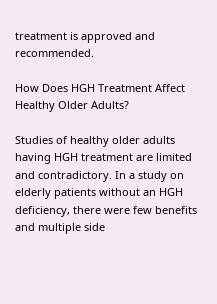treatment is approved and recommended.

How Does HGH Treatment Affect Healthy Older Adults?

Studies of healthy older adults having HGH treatment are limited and contradictory. In a study on elderly patients without an HGH deficiency, there were few benefits and multiple side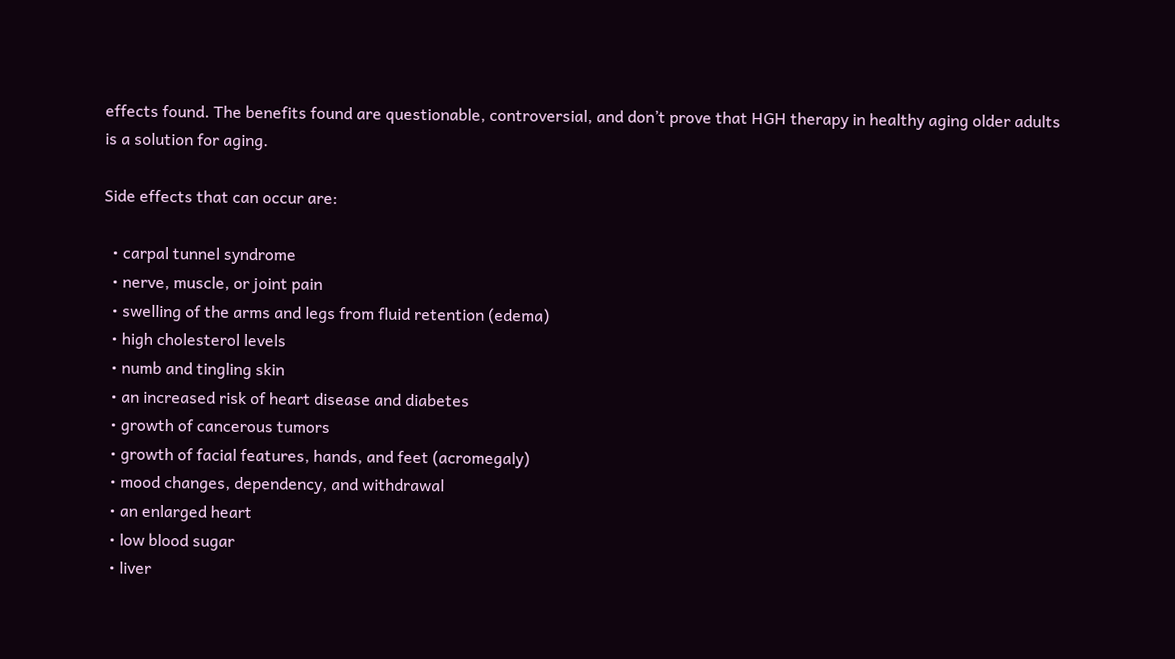effects found. The benefits found are questionable, controversial, and don’t prove that HGH therapy in healthy aging older adults is a solution for aging.

Side effects that can occur are:

  • carpal tunnel syndrome
  • nerve, muscle, or joint pain
  • swelling of the arms and legs from fluid retention (edema)
  • high cholesterol levels
  • numb and tingling skin
  • an increased risk of heart disease and diabetes
  • growth of cancerous tumors
  • growth of facial features, hands, and feet (acromegaly)
  • mood changes, dependency, and withdrawal
  • an enlarged heart
  • low blood sugar
  • liver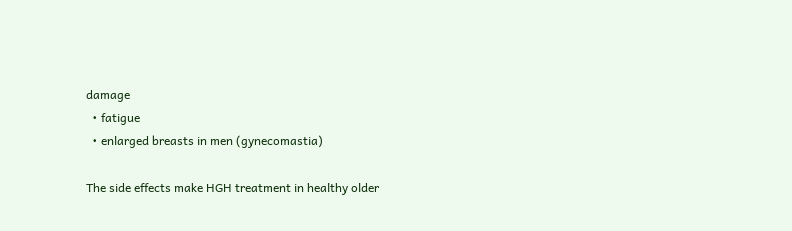damage
  • fatigue
  • enlarged breasts in men (gynecomastia)

The side effects make HGH treatment in healthy older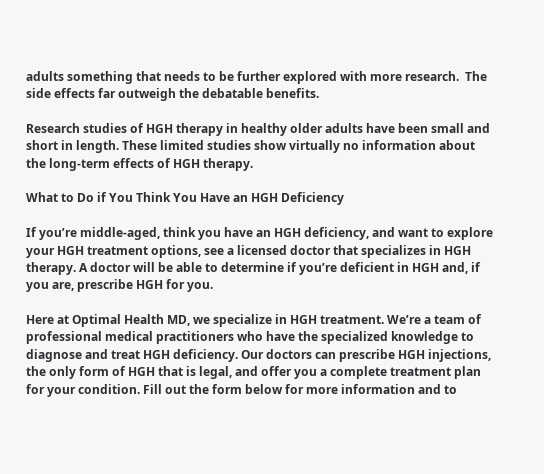adults something that needs to be further explored with more research.  The side effects far outweigh the debatable benefits.

Research studies of HGH therapy in healthy older adults have been small and short in length. These limited studies show virtually no information about the long-term effects of HGH therapy.

What to Do if You Think You Have an HGH Deficiency

If you’re middle-aged, think you have an HGH deficiency, and want to explore your HGH treatment options, see a licensed doctor that specializes in HGH therapy. A doctor will be able to determine if you’re deficient in HGH and, if you are, prescribe HGH for you.

Here at Optimal Health MD, we specialize in HGH treatment. We’re a team of professional medical practitioners who have the specialized knowledge to diagnose and treat HGH deficiency. Our doctors can prescribe HGH injections, the only form of HGH that is legal, and offer you a complete treatment plan for your condition. Fill out the form below for more information and to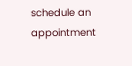schedule an appointment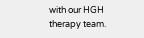with our HGH therapy team.